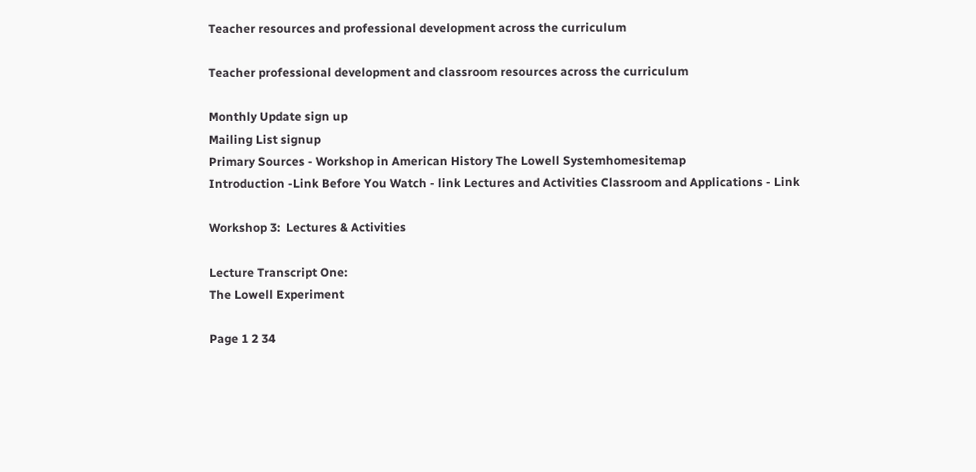Teacher resources and professional development across the curriculum

Teacher professional development and classroom resources across the curriculum

Monthly Update sign up
Mailing List signup
Primary Sources - Workshop in American History The Lowell Systemhomesitemap
Introduction -Link Before You Watch - link Lectures and Activities Classroom and Applications - Link

Workshop 3:  Lectures & Activities

Lecture Transcript One:
The Lowell Experiment

Page 1 2 34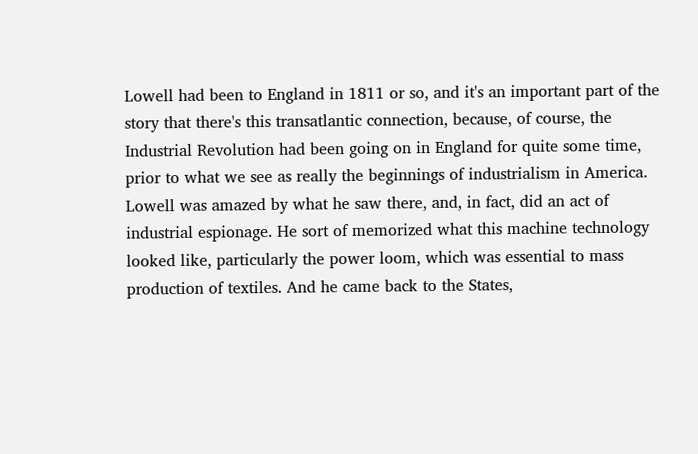Lowell had been to England in 1811 or so, and it's an important part of the story that there's this transatlantic connection, because, of course, the Industrial Revolution had been going on in England for quite some time, prior to what we see as really the beginnings of industrialism in America. Lowell was amazed by what he saw there, and, in fact, did an act of industrial espionage. He sort of memorized what this machine technology looked like, particularly the power loom, which was essential to mass production of textiles. And he came back to the States,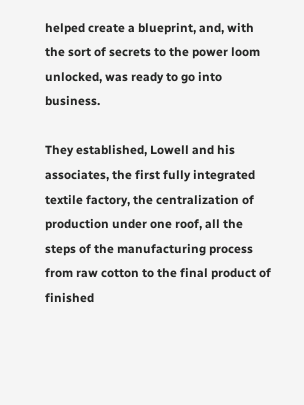helped create a blueprint, and, with the sort of secrets to the power loom unlocked, was ready to go into business.

They established, Lowell and his associates, the first fully integrated textile factory, the centralization of production under one roof, all the steps of the manufacturing process from raw cotton to the final product of finished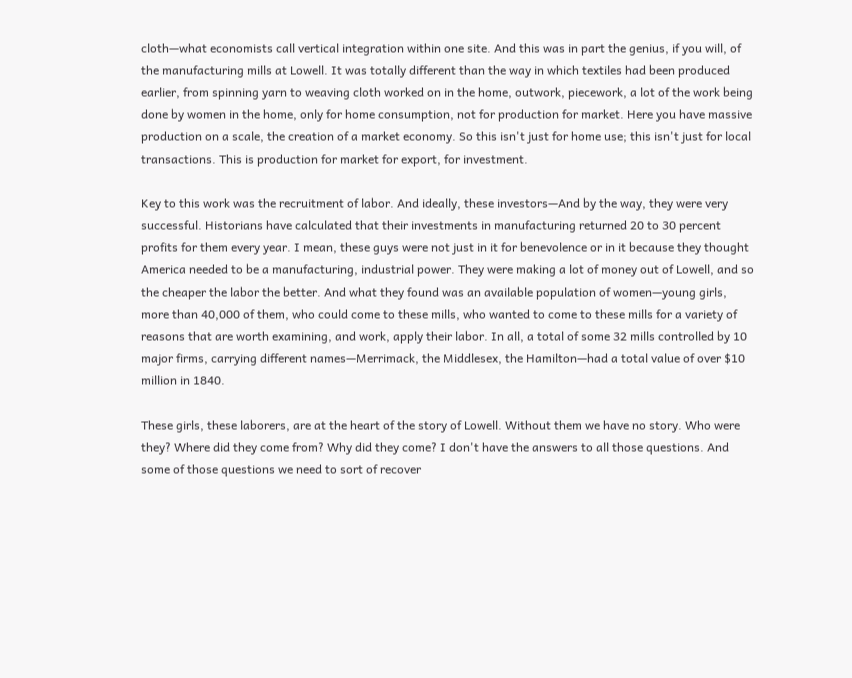cloth—what economists call vertical integration within one site. And this was in part the genius, if you will, of the manufacturing mills at Lowell. It was totally different than the way in which textiles had been produced earlier, from spinning yarn to weaving cloth worked on in the home, outwork, piecework, a lot of the work being done by women in the home, only for home consumption, not for production for market. Here you have massive production on a scale, the creation of a market economy. So this isn't just for home use; this isn't just for local transactions. This is production for market for export, for investment.

Key to this work was the recruitment of labor. And ideally, these investors—And by the way, they were very successful. Historians have calculated that their investments in manufacturing returned 20 to 30 percent profits for them every year. I mean, these guys were not just in it for benevolence or in it because they thought America needed to be a manufacturing, industrial power. They were making a lot of money out of Lowell, and so the cheaper the labor the better. And what they found was an available population of women—young girls, more than 40,000 of them, who could come to these mills, who wanted to come to these mills for a variety of reasons that are worth examining, and work, apply their labor. In all, a total of some 32 mills controlled by 10 major firms, carrying different names—Merrimack, the Middlesex, the Hamilton—had a total value of over $10 million in 1840.

These girls, these laborers, are at the heart of the story of Lowell. Without them we have no story. Who were they? Where did they come from? Why did they come? I don't have the answers to all those questions. And some of those questions we need to sort of recover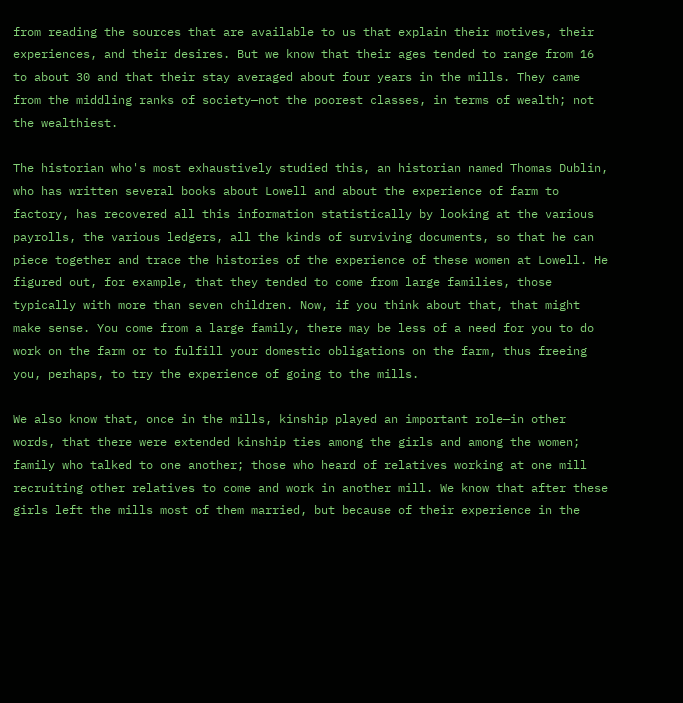from reading the sources that are available to us that explain their motives, their experiences, and their desires. But we know that their ages tended to range from 16 to about 30 and that their stay averaged about four years in the mills. They came from the middling ranks of society—not the poorest classes, in terms of wealth; not the wealthiest.

The historian who's most exhaustively studied this, an historian named Thomas Dublin, who has written several books about Lowell and about the experience of farm to factory, has recovered all this information statistically by looking at the various payrolls, the various ledgers, all the kinds of surviving documents, so that he can piece together and trace the histories of the experience of these women at Lowell. He figured out, for example, that they tended to come from large families, those typically with more than seven children. Now, if you think about that, that might make sense. You come from a large family, there may be less of a need for you to do work on the farm or to fulfill your domestic obligations on the farm, thus freeing you, perhaps, to try the experience of going to the mills.

We also know that, once in the mills, kinship played an important role—in other words, that there were extended kinship ties among the girls and among the women; family who talked to one another; those who heard of relatives working at one mill recruiting other relatives to come and work in another mill. We know that after these girls left the mills most of them married, but because of their experience in the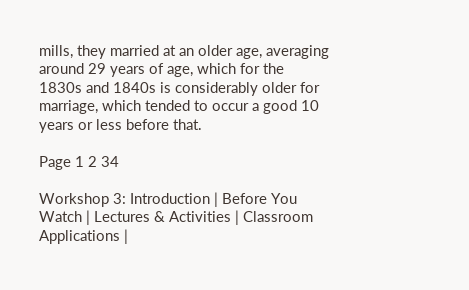mills, they married at an older age, averaging around 29 years of age, which for the 1830s and 1840s is considerably older for marriage, which tended to occur a good 10 years or less before that.

Page 1 2 34

Workshop 3: Introduction | Before You Watch | Lectures & Activities | Classroom Applications |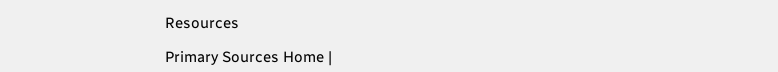Resources

Primary Sources Home |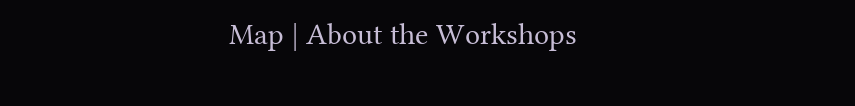Map | About the Workshops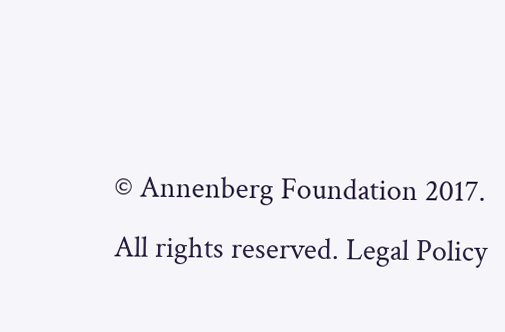© Annenberg Foundation 2017. All rights reserved. Legal Policy